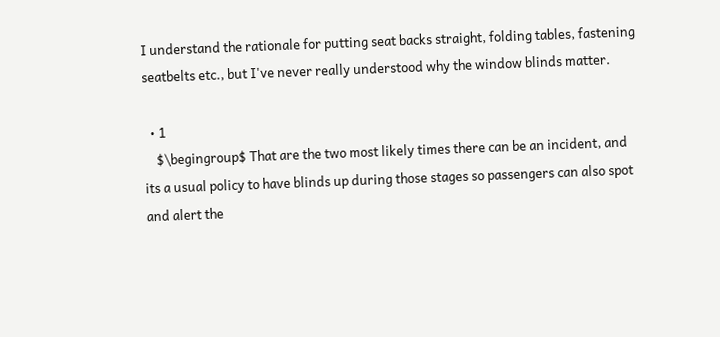I understand the rationale for putting seat backs straight, folding tables, fastening seatbelts etc., but I've never really understood why the window blinds matter.

  • 1
    $\begingroup$ That are the two most likely times there can be an incident, and its a usual policy to have blinds up during those stages so passengers can also spot and alert the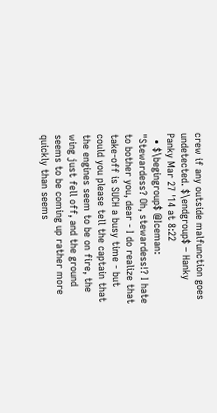crew if any outside malfunction goes undetected. $\endgroup$ – Hanky Panky Mar 27 '14 at 8:22
  • $\begingroup$ @Iceman: "Stewardess? Oh, stewardess!? I hate to bother you, dear - I do realize that take-off is SUCH a busy time - but could you please tell the captain that the engines seem to be on fire, the wing just fell off, and the ground seems to be coming up rather more quickly than seems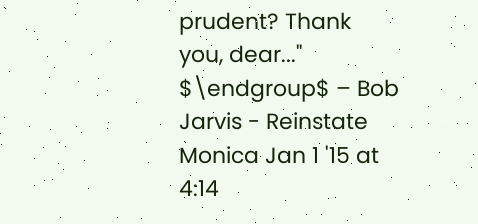prudent? Thank you, dear..." $\endgroup$ – Bob Jarvis - Reinstate Monica Jan 1 '15 at 4:14